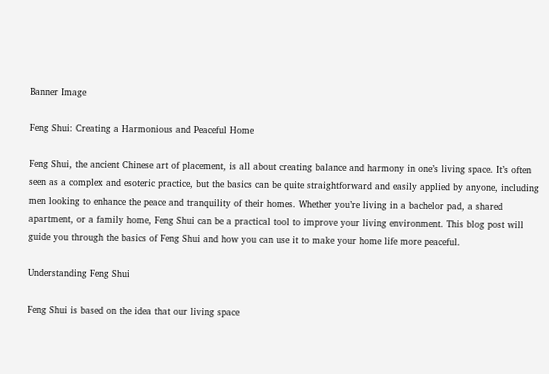Banner Image

Feng Shui: Creating a Harmonious and Peaceful Home

Feng Shui, the ancient Chinese art of placement, is all about creating balance and harmony in one’s living space. It’s often seen as a complex and esoteric practice, but the basics can be quite straightforward and easily applied by anyone, including men looking to enhance the peace and tranquility of their homes. Whether you’re living in a bachelor pad, a shared apartment, or a family home, Feng Shui can be a practical tool to improve your living environment. This blog post will guide you through the basics of Feng Shui and how you can use it to make your home life more peaceful.

Understanding Feng Shui

Feng Shui is based on the idea that our living space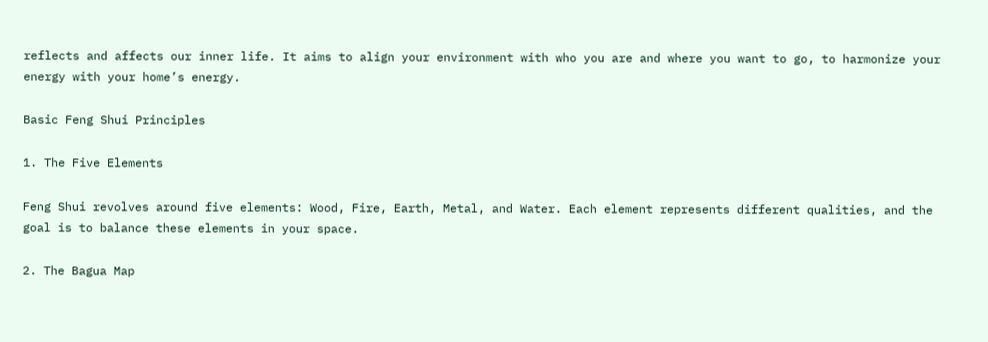reflects and affects our inner life. It aims to align your environment with who you are and where you want to go, to harmonize your energy with your home’s energy.

Basic Feng Shui Principles

1. The Five Elements

Feng Shui revolves around five elements: Wood, Fire, Earth, Metal, and Water. Each element represents different qualities, and the goal is to balance these elements in your space.

2. The Bagua Map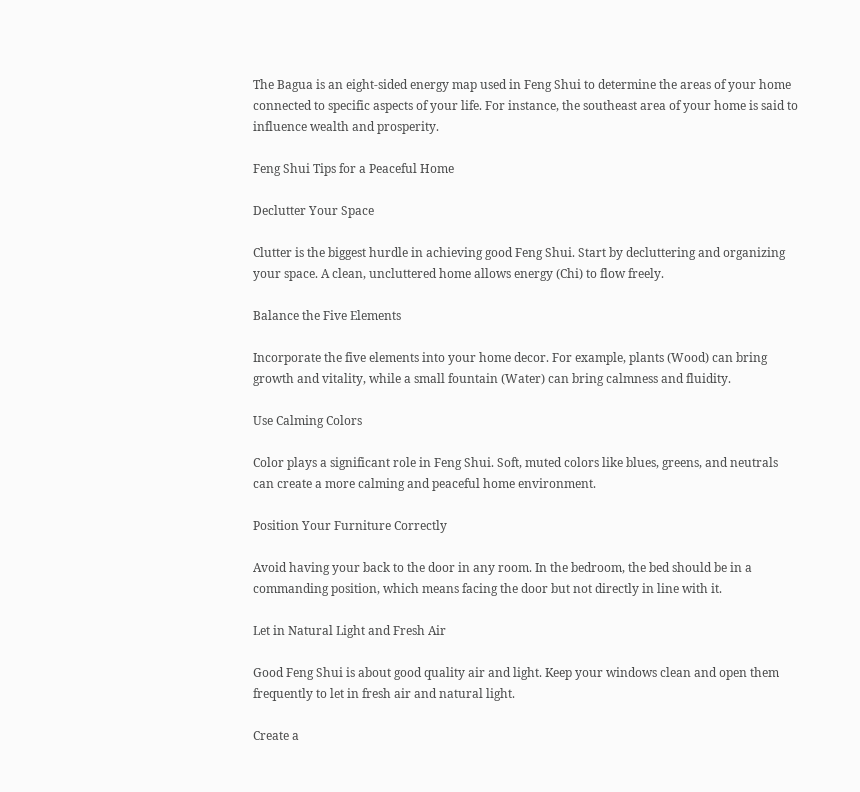The Bagua is an eight-sided energy map used in Feng Shui to determine the areas of your home connected to specific aspects of your life. For instance, the southeast area of your home is said to influence wealth and prosperity.

Feng Shui Tips for a Peaceful Home

Declutter Your Space

Clutter is the biggest hurdle in achieving good Feng Shui. Start by decluttering and organizing your space. A clean, uncluttered home allows energy (Chi) to flow freely.

Balance the Five Elements

Incorporate the five elements into your home decor. For example, plants (Wood) can bring growth and vitality, while a small fountain (Water) can bring calmness and fluidity.

Use Calming Colors

Color plays a significant role in Feng Shui. Soft, muted colors like blues, greens, and neutrals can create a more calming and peaceful home environment.

Position Your Furniture Correctly

Avoid having your back to the door in any room. In the bedroom, the bed should be in a commanding position, which means facing the door but not directly in line with it.

Let in Natural Light and Fresh Air

Good Feng Shui is about good quality air and light. Keep your windows clean and open them frequently to let in fresh air and natural light.

Create a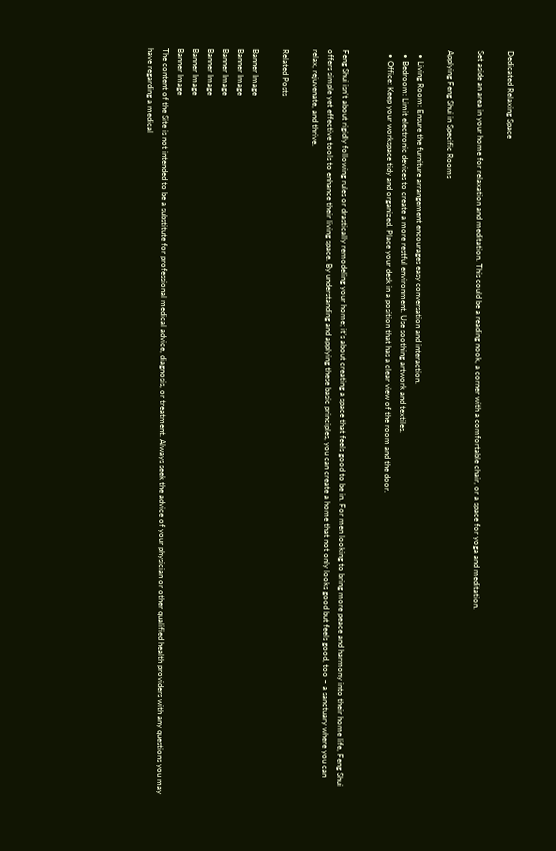Dedicated Relaxing Space

Set aside an area in your home for relaxation and meditation. This could be a reading nook, a corner with a comfortable chair, or a space for yoga and meditation.

Applying Feng Shui in Specific Rooms

  • Living Room: Ensure the furniture arrangement encourages easy conversation and interaction.
  • Bedroom: Limit electronic devices to create a more restful environment. Use soothing artwork and textiles.
  • Office: Keep your workspace tidy and organized. Place your desk in a position that has a clear view of the room and the door.


Feng Shui isn’t about rigidly following rules or drastically remodeling your home; it’s about creating a space that feels good to be in. For men looking to bring more peace and harmony into their home life, Feng Shui offers simple yet effective tools to enhance their living space. By understanding and applying these basic principles, you can create a home that not only looks good but feels good, too – a sanctuary where you can relax, rejuvenate, and thrive.

Related Posts

Banner Image
Banner Image
Banner Image
Banner Image
Banner Image
Banner Image
The content of the Site is not intended to be a substitute for professional medical advice, diagnosis, or treatment. Always seek the advice of your physician or other qualified health providers with any questions you may have regarding a medical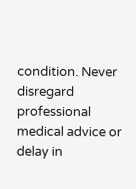condition. Never disregard professional medical advice or delay in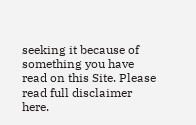seeking it because of something you have read on this Site. Please read full disclaimer here.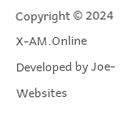Copyright © 2024 X-AM.Online
Developed by Joe-Websites